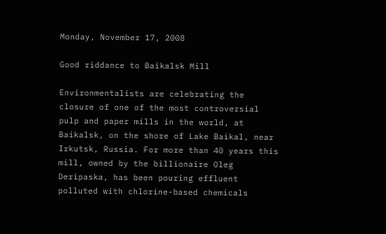Monday, November 17, 2008

Good riddance to Baikalsk Mill

Environmentalists are celebrating the closure of one of the most controversial pulp and paper mills in the world, at Baikalsk, on the shore of Lake Baikal, near Irkutsk, Russia. For more than 40 years this mill, owned by the billionaire Oleg Deripaska, has been pouring effluent polluted with chlorine-based chemicals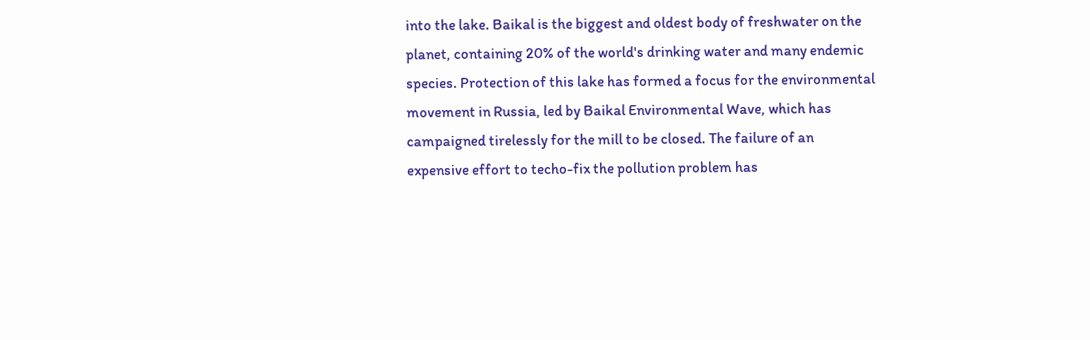into the lake. Baikal is the biggest and oldest body of freshwater on the planet, containing 20% of the world's drinking water and many endemic species. Protection of this lake has formed a focus for the environmental movement in Russia, led by Baikal Environmental Wave, which has campaigned tirelessly for the mill to be closed. The failure of an expensive effort to techo-fix the pollution problem has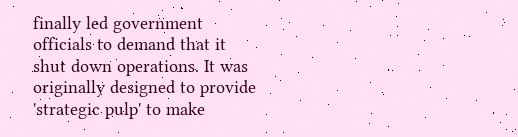finally led government officials to demand that it shut down operations. It was originally designed to provide 'strategic pulp' to make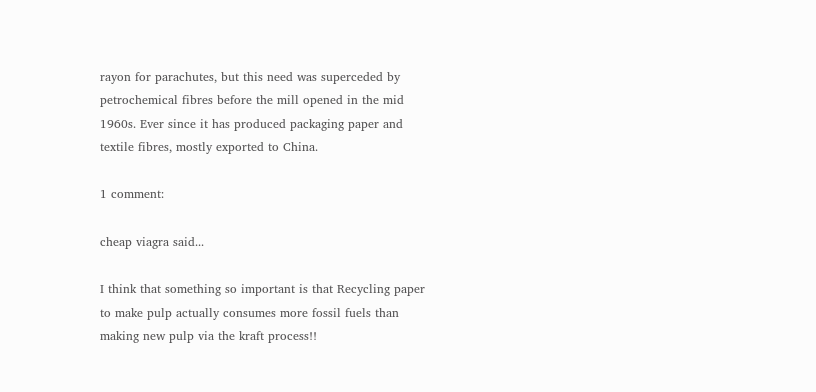rayon for parachutes, but this need was superceded by petrochemical fibres before the mill opened in the mid 1960s. Ever since it has produced packaging paper and textile fibres, mostly exported to China.

1 comment:

cheap viagra said...

I think that something so important is that Recycling paper to make pulp actually consumes more fossil fuels than making new pulp via the kraft process!!